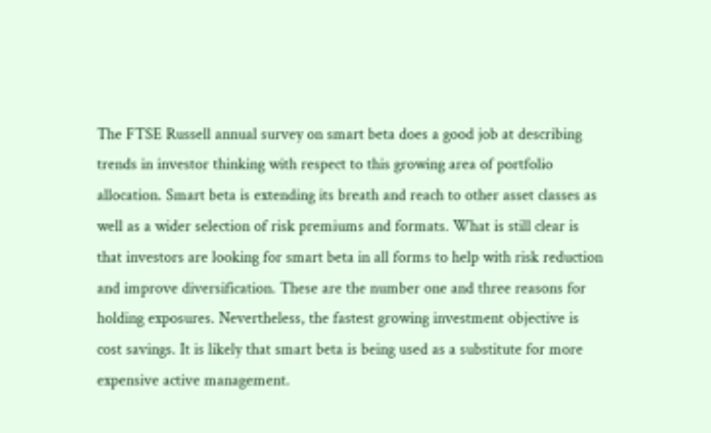The FTSE Russell annual survey on smart beta does a good job at describing trends in investor thinking with respect to this growing area of portfolio allocation. Smart beta is extending its breath and reach to other asset classes as well as a wider selection of risk premiums and formats. What is still clear is that investors are looking for smart beta in all forms to help with risk reduction and improve diversification. These are the number one and three reasons for holding exposures. Nevertheless, the fastest growing investment objective is cost savings. It is likely that smart beta is being used as a substitute for more expensive active management.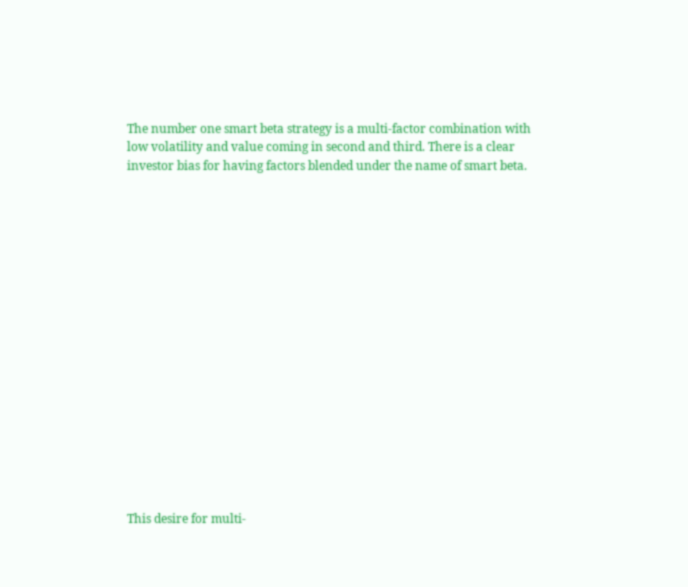The number one smart beta strategy is a multi-factor combination with low volatility and value coming in second and third. There is a clear investor bias for having factors blended under the name of smart beta.


















This desire for multi-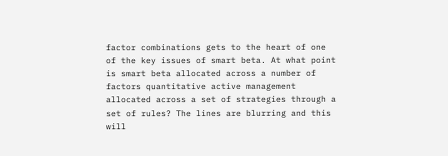factor combinations gets to the heart of one of the key issues of smart beta. At what point is smart beta allocated across a number of factors quantitative active management allocated across a set of strategies through a set of rules? The lines are blurring and this will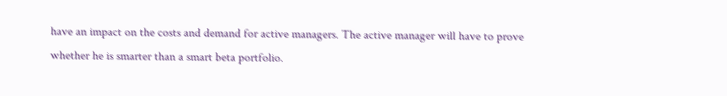have an impact on the costs and demand for active managers. The active manager will have to prove whether he is smarter than a smart beta portfolio.